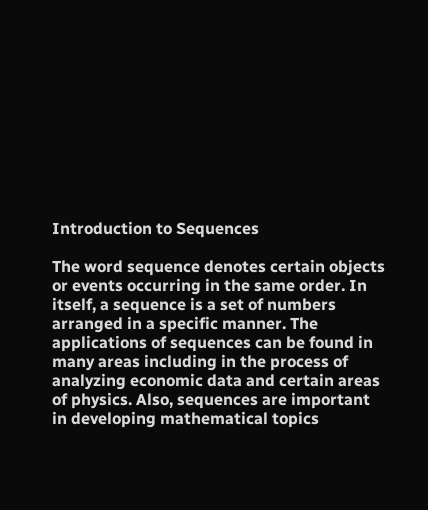Introduction to Sequences

The word sequence denotes certain objects or events occurring in the same order. In itself, a sequence is a set of numbers arranged in a specific manner. The applications of sequences can be found in many areas including in the process of analyzing economic data and certain areas of physics. Also, sequences are important in developing mathematical topics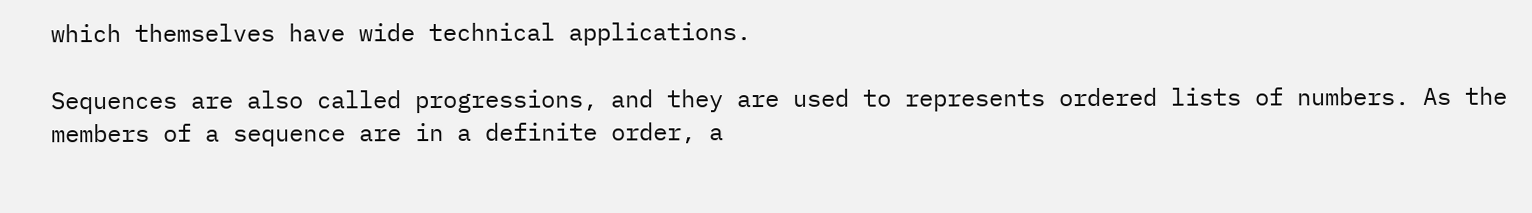which themselves have wide technical applications.

Sequences are also called progressions, and they are used to represents ordered lists of numbers. As the members of a sequence are in a definite order, a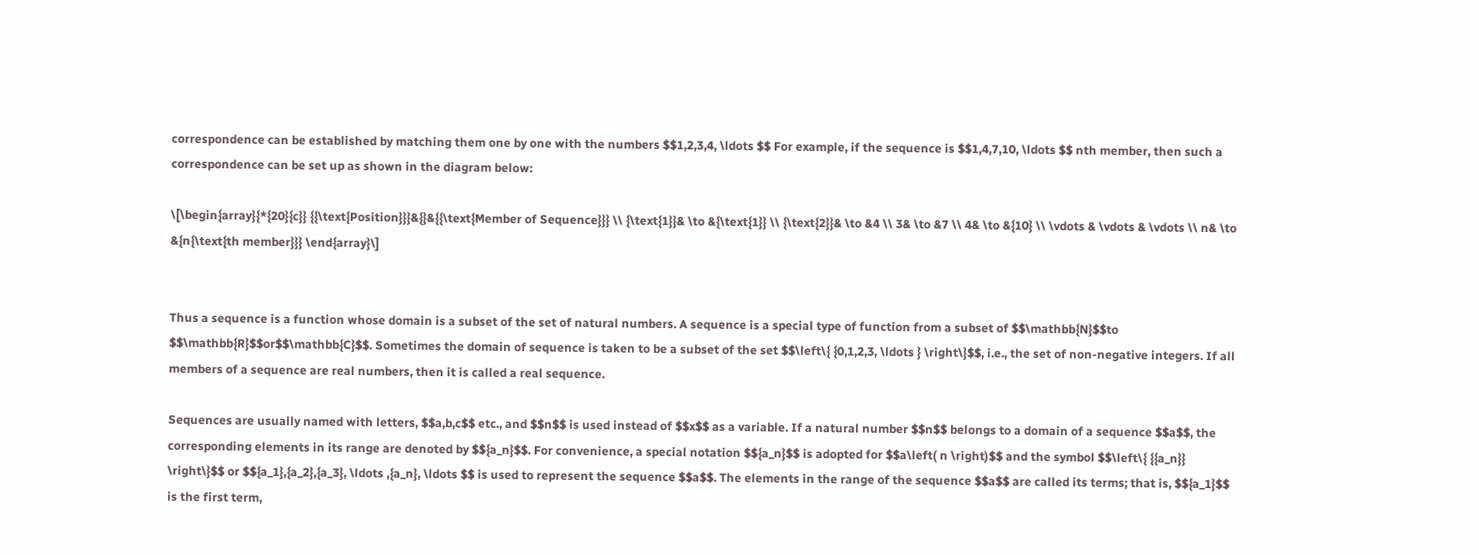correspondence can be established by matching them one by one with the numbers $$1,2,3,4, \ldots $$ For example, if the sequence is $$1,4,7,10, \ldots $$ nth member, then such a correspondence can be set up as shown in the diagram below:

\[\begin{array}{*{20}{c}} {{\text{Position}}}&{}&{{\text{Member of Sequence}}} \\ {\text{1}}& \to &{\text{1}} \\ {\text{2}}& \to &4 \\ 3& \to &7 \\ 4& \to &{10} \\ \vdots & \vdots & \vdots \\ n& \to &{n{\text{th member}}} \end{array}\]


Thus a sequence is a function whose domain is a subset of the set of natural numbers. A sequence is a special type of function from a subset of $$\mathbb{N}$$to $$\mathbb{R}$$or$$\mathbb{C}$$. Sometimes the domain of sequence is taken to be a subset of the set $$\left\{ {0,1,2,3, \ldots } \right\}$$, i.e., the set of non-negative integers. If all members of a sequence are real numbers, then it is called a real sequence.

Sequences are usually named with letters, $$a,b,c$$ etc., and $$n$$ is used instead of $$x$$ as a variable. If a natural number $$n$$ belongs to a domain of a sequence $$a$$, the corresponding elements in its range are denoted by $${a_n}$$. For convenience, a special notation $${a_n}$$ is adopted for $$a\left( n \right)$$ and the symbol $$\left\{ {{a_n}} \right\}$$ or $${a_1},{a_2},{a_3}, \ldots ,{a_n}, \ldots $$ is used to represent the sequence $$a$$. The elements in the range of the sequence $$a$$ are called its terms; that is, $${a_1}$$ is the first term,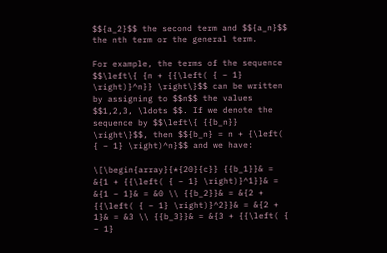$${a_2}$$ the second term and $${a_n}$$ the nth term or the general term.

For example, the terms of the sequence $$\left\{ {n + {{\left( { – 1} \right)}^n}} \right\}$$ can be written by assigning to $$n$$ the values $$1,2,3, \ldots $$. If we denote the sequence by $$\left\{ {{b_n}} \right\}$$, then $${b_n} = n + {\left( { – 1} \right)^n}$$ and we have:

\[\begin{array}{*{20}{c}} {{b_1}}& = &{1 + {{\left( { – 1} \right)}^1}}& = &{1 – 1}& = &0 \\ {{b_2}}& = &{2 + {{\left( { – 1} \right)}^2}}& = &{2 + 1}& = &3 \\ {{b_3}}& = &{3 + {{\left( { – 1}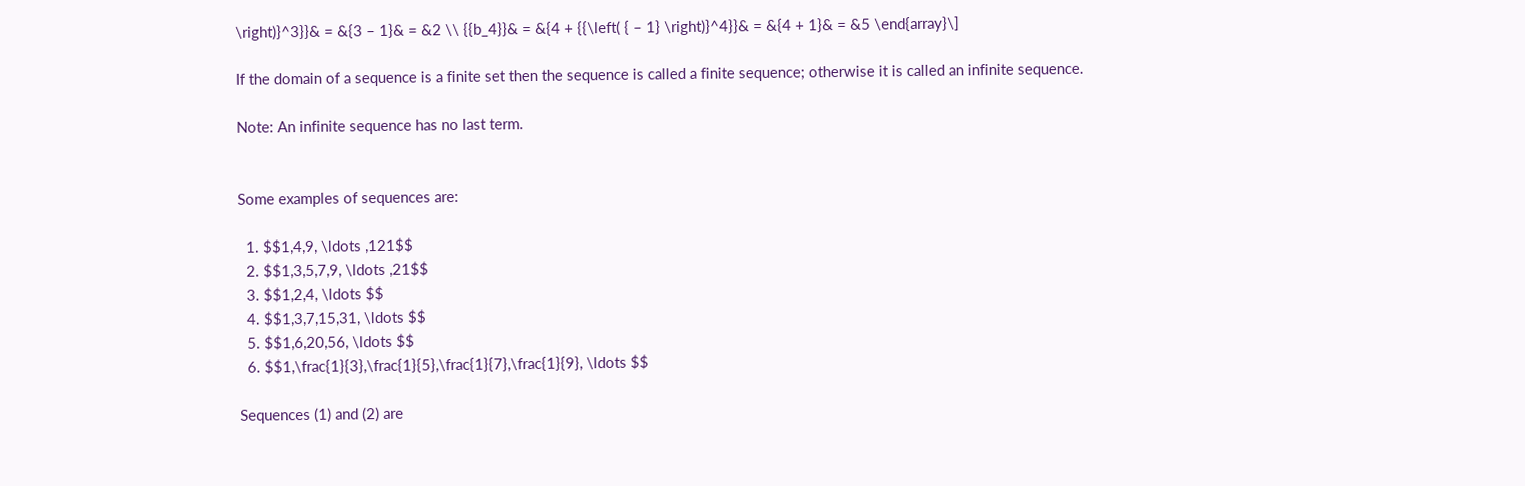\right)}^3}}& = &{3 – 1}& = &2 \\ {{b_4}}& = &{4 + {{\left( { – 1} \right)}^4}}& = &{4 + 1}& = &5 \end{array}\]

If the domain of a sequence is a finite set then the sequence is called a finite sequence; otherwise it is called an infinite sequence.

Note: An infinite sequence has no last term.


Some examples of sequences are:

  1. $$1,4,9, \ldots ,121$$
  2. $$1,3,5,7,9, \ldots ,21$$
  3. $$1,2,4, \ldots $$
  4. $$1,3,7,15,31, \ldots $$
  5. $$1,6,20,56, \ldots $$
  6. $$1,\frac{1}{3},\frac{1}{5},\frac{1}{7},\frac{1}{9}, \ldots $$

Sequences (1) and (2) are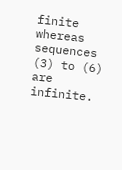finite whereas sequences (3) to (6) are infinite.